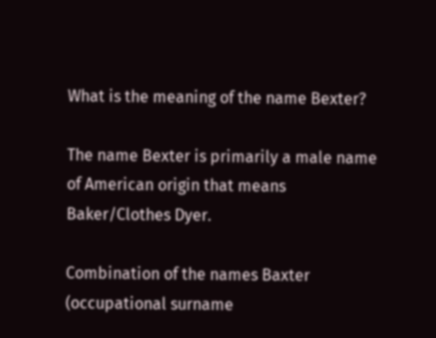What is the meaning of the name Bexter?

The name Bexter is primarily a male name of American origin that means Baker/Clothes Dyer.

Combination of the names Baxter (occupational surname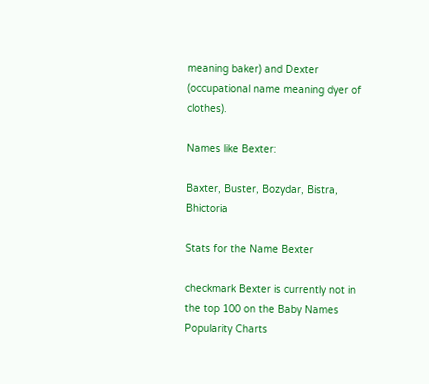meaning baker) and Dexter (occupational name meaning dyer of clothes).

Names like Bexter:

Baxter, Buster, Bozydar, Bistra, Bhictoria

Stats for the Name Bexter

checkmark Bexter is currently not in the top 100 on the Baby Names Popularity Charts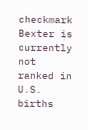checkmark Bexter is currently not ranked in U.S. births